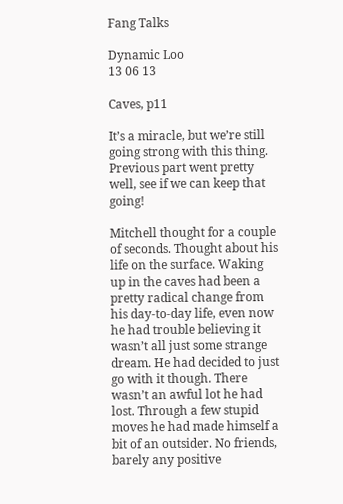Fang Talks

Dynamic Loo
13 06 13

Caves, p11

It’s a miracle, but we’re still going strong with this thing. Previous part went pretty well, see if we can keep that going!

Mitchell thought for a couple of seconds. Thought about his life on the surface. Waking up in the caves had been a pretty radical change from his day-to-day life, even now he had trouble believing it wasn’t all just some strange dream. He had decided to just go with it though. There wasn’t an awful lot he had lost. Through a few stupid moves he had made himself a bit of an outsider. No friends, barely any positive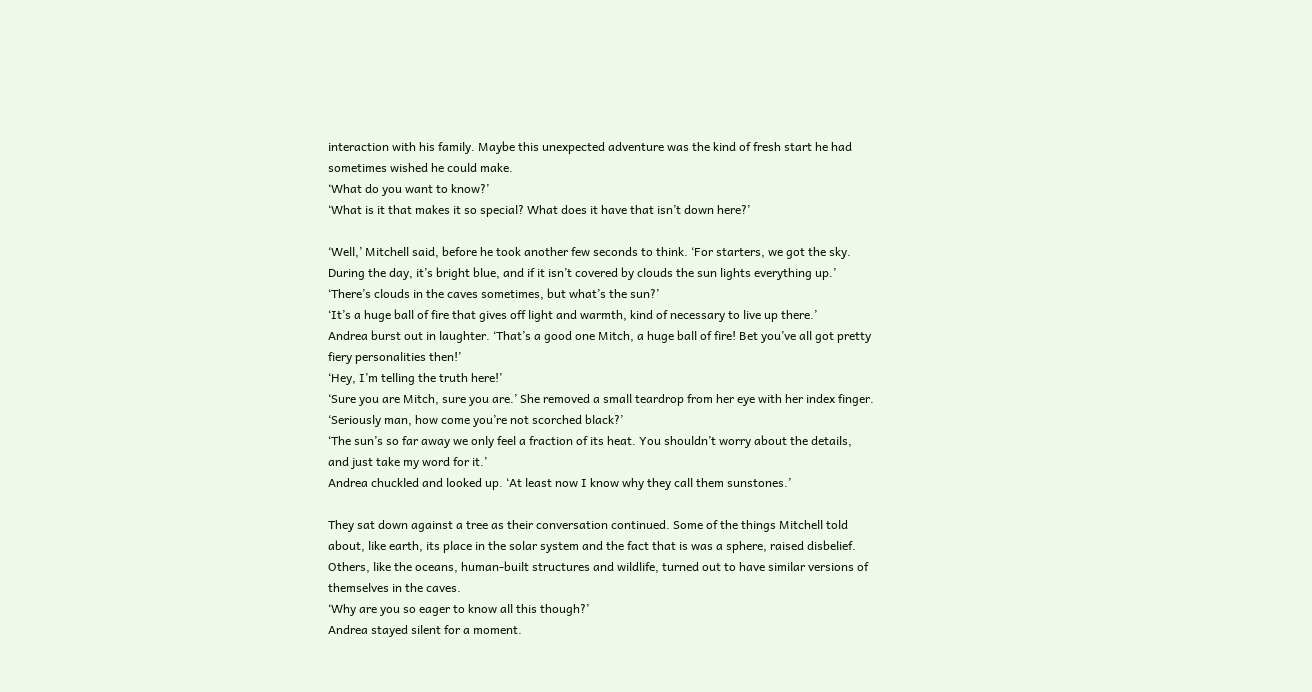interaction with his family. Maybe this unexpected adventure was the kind of fresh start he had sometimes wished he could make.
‘What do you want to know?’
‘What is it that makes it so special? What does it have that isn’t down here?’

‘Well,’ Mitchell said, before he took another few seconds to think. ‘For starters, we got the sky. During the day, it’s bright blue, and if it isn’t covered by clouds the sun lights everything up.’
‘There’s clouds in the caves sometimes, but what’s the sun?’
‘It’s a huge ball of fire that gives off light and warmth, kind of necessary to live up there.’
Andrea burst out in laughter. ‘That’s a good one Mitch, a huge ball of fire! Bet you’ve all got pretty fiery personalities then!’
‘Hey, I’m telling the truth here!’
‘Sure you are Mitch, sure you are.’ She removed a small teardrop from her eye with her index finger. ‘Seriously man, how come you’re not scorched black?’
‘The sun’s so far away we only feel a fraction of its heat. You shouldn’t worry about the details, and just take my word for it.’
Andrea chuckled and looked up. ‘At least now I know why they call them sunstones.’

They sat down against a tree as their conversation continued. Some of the things Mitchell told about, like earth, its place in the solar system and the fact that is was a sphere, raised disbelief. Others, like the oceans, human-built structures and wildlife, turned out to have similar versions of themselves in the caves.
‘Why are you so eager to know all this though?’
Andrea stayed silent for a moment.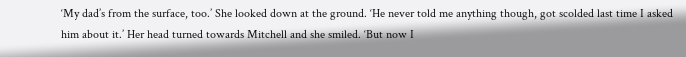‘My dad’s from the surface, too.’ She looked down at the ground. ‘He never told me anything though, got scolded last time I asked him about it.’ Her head turned towards Mitchell and she smiled. ‘But now I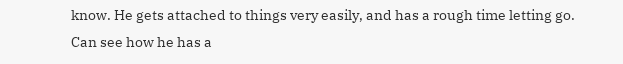know. He gets attached to things very easily, and has a rough time letting go. Can see how he has a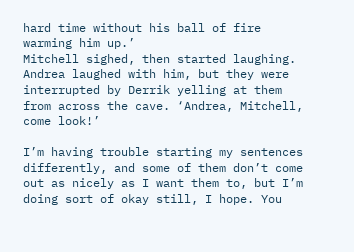hard time without his ball of fire warming him up.’
Mitchell sighed, then started laughing. Andrea laughed with him, but they were interrupted by Derrik yelling at them from across the cave. ‘Andrea, Mitchell, come look!’

I’m having trouble starting my sentences differently, and some of them don’t come out as nicely as I want them to, but I’m doing sort of okay still, I hope. You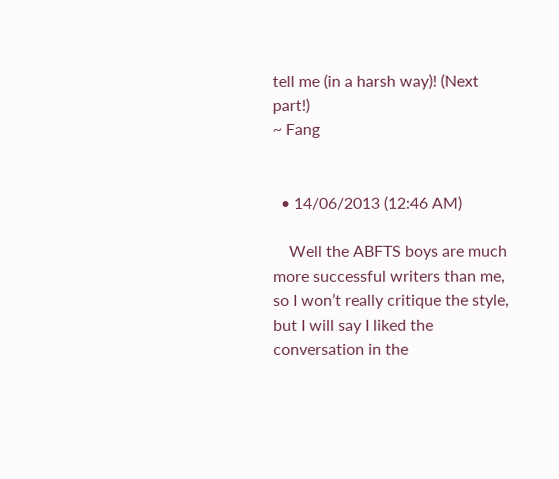tell me (in a harsh way)! (Next part!)
~ Fang


  • 14/06/2013 (12:46 AM)

    Well the ABFTS boys are much more successful writers than me, so I won’t really critique the style, but I will say I liked the conversation in the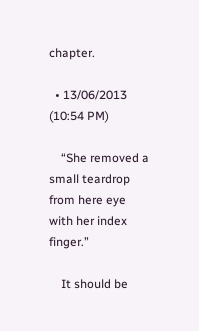chapter.

  • 13/06/2013 (10:54 PM)

    “She removed a small teardrop from here eye with her index finger.”

    It should be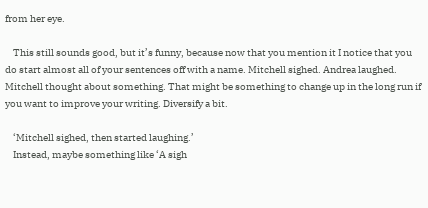from her eye.

    This still sounds good, but it’s funny, because now that you mention it I notice that you do start almost all of your sentences off with a name. Mitchell sighed. Andrea laughed. Mitchell thought about something. That might be something to change up in the long run if you want to improve your writing. Diversify a bit.

    ‘Mitchell sighed, then started laughing.’
    Instead, maybe something like ‘A sigh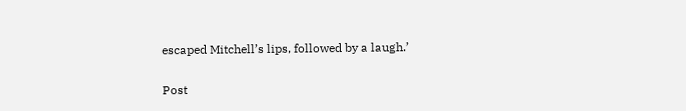escaped Mitchell’s lips, followed by a laugh.’

Post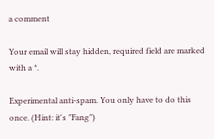a comment

Your email will stay hidden, required field are marked with a *.

Experimental anti-spam. You only have to do this once. (Hint: it's "Fang")